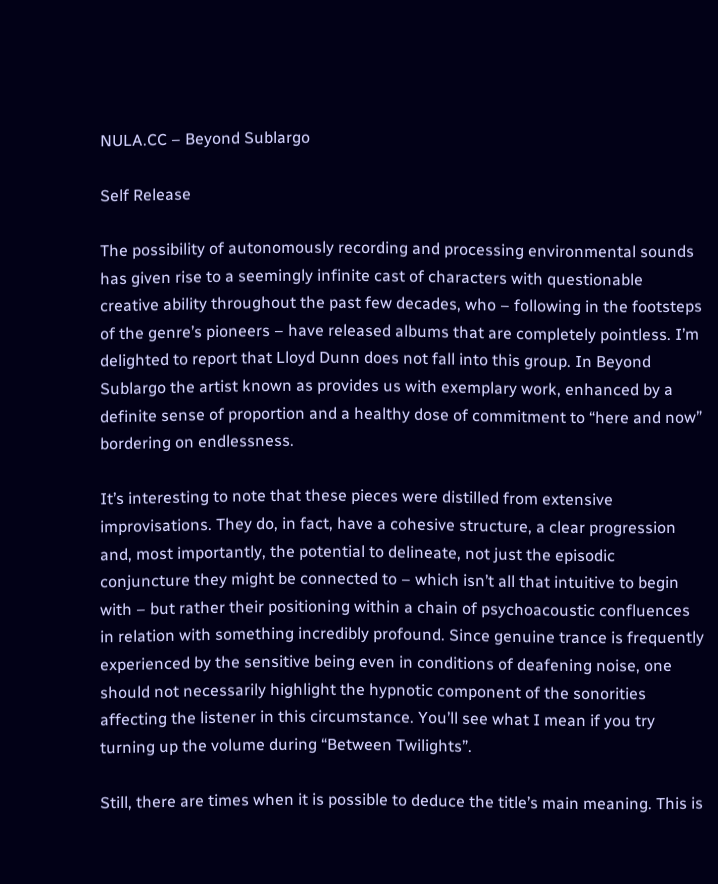NULA.CC – Beyond Sublargo

Self Release

The possibility of autonomously recording and processing environmental sounds has given rise to a seemingly infinite cast of characters with questionable creative ability throughout the past few decades, who – following in the footsteps of the genre’s pioneers – have released albums that are completely pointless. I’m delighted to report that Lloyd Dunn does not fall into this group. In Beyond Sublargo the artist known as provides us with exemplary work, enhanced by a definite sense of proportion and a healthy dose of commitment to “here and now” bordering on endlessness.

It’s interesting to note that these pieces were distilled from extensive improvisations. They do, in fact, have a cohesive structure, a clear progression and, most importantly, the potential to delineate, not just the episodic conjuncture they might be connected to – which isn’t all that intuitive to begin with – but rather their positioning within a chain of psychoacoustic confluences in relation with something incredibly profound. Since genuine trance is frequently experienced by the sensitive being even in conditions of deafening noise, one should not necessarily highlight the hypnotic component of the sonorities affecting the listener in this circumstance. You’ll see what I mean if you try turning up the volume during “Between Twilights”.

Still, there are times when it is possible to deduce the title’s main meaning. This is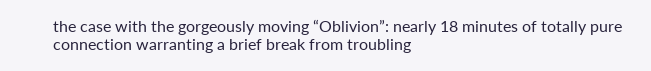the case with the gorgeously moving “Oblivion”: nearly 18 minutes of totally pure connection warranting a brief break from troubling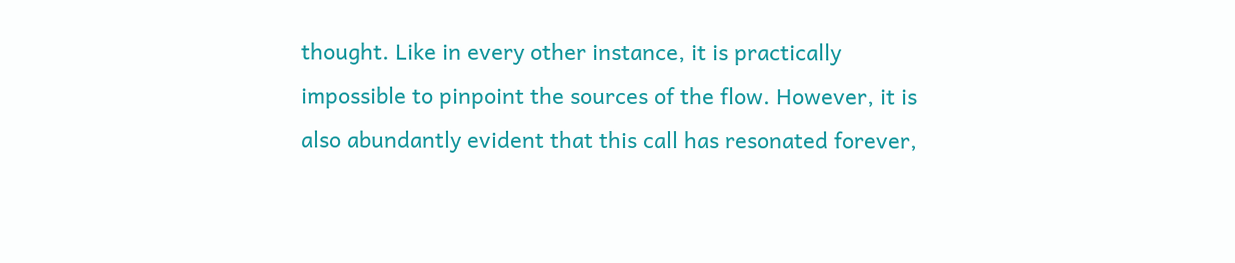thought. Like in every other instance, it is practically impossible to pinpoint the sources of the flow. However, it is also abundantly evident that this call has resonated forever,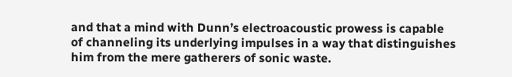and that a mind with Dunn’s electroacoustic prowess is capable of channeling its underlying impulses in a way that distinguishes him from the mere gatherers of sonic waste.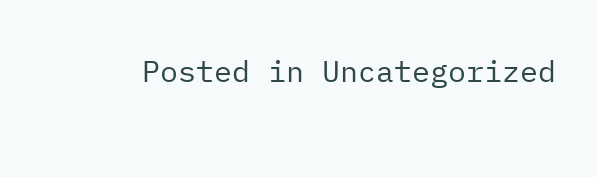Posted in Uncategorized